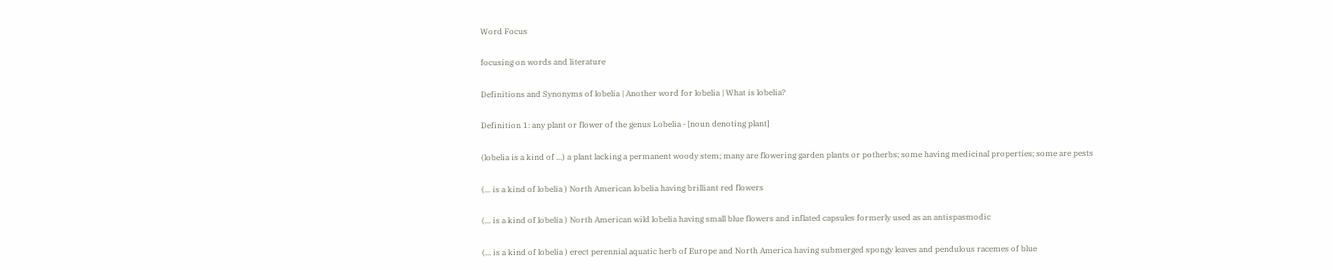Word Focus

focusing on words and literature

Definitions and Synonyms of lobelia | Another word for lobelia | What is lobelia?

Definition 1: any plant or flower of the genus Lobelia - [noun denoting plant]

(lobelia is a kind of ...) a plant lacking a permanent woody stem; many are flowering garden plants or potherbs; some having medicinal properties; some are pests

(... is a kind of lobelia ) North American lobelia having brilliant red flowers

(... is a kind of lobelia ) North American wild lobelia having small blue flowers and inflated capsules formerly used as an antispasmodic

(... is a kind of lobelia ) erect perennial aquatic herb of Europe and North America having submerged spongy leaves and pendulous racemes of blue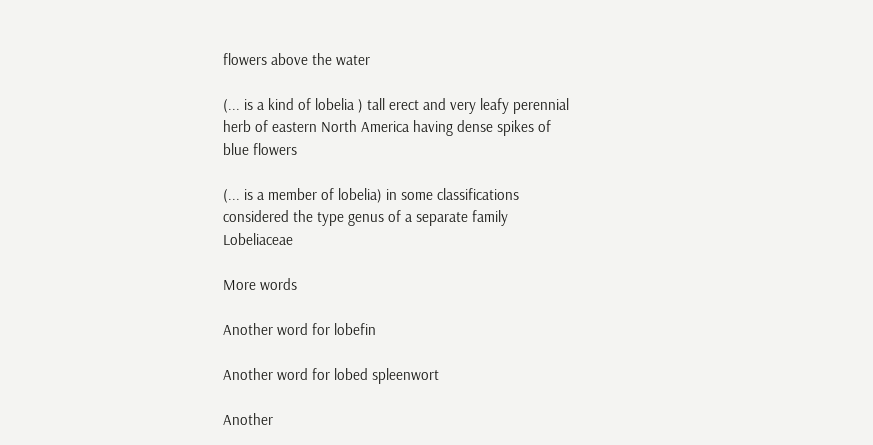flowers above the water

(... is a kind of lobelia ) tall erect and very leafy perennial herb of eastern North America having dense spikes of blue flowers

(... is a member of lobelia) in some classifications considered the type genus of a separate family Lobeliaceae

More words

Another word for lobefin

Another word for lobed spleenwort

Another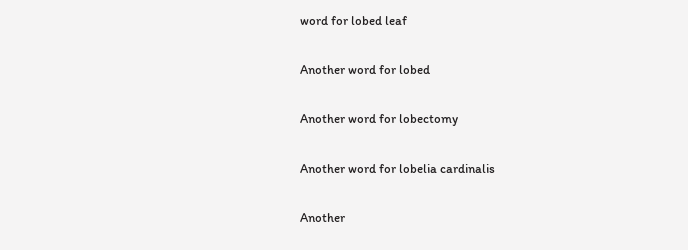word for lobed leaf

Another word for lobed

Another word for lobectomy

Another word for lobelia cardinalis

Another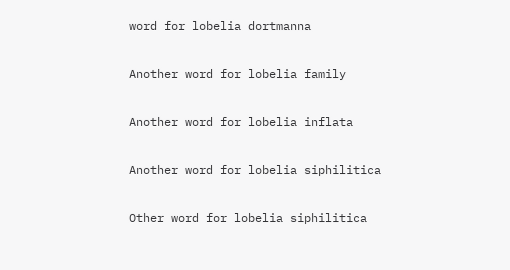word for lobelia dortmanna

Another word for lobelia family

Another word for lobelia inflata

Another word for lobelia siphilitica

Other word for lobelia siphilitica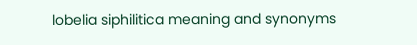lobelia siphilitica meaning and synonyms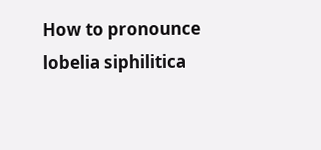How to pronounce lobelia siphilitica